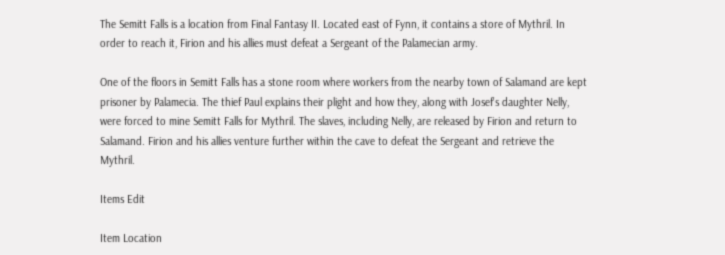The Semitt Falls is a location from Final Fantasy II. Located east of Fynn, it contains a store of Mythril. In order to reach it, Firion and his allies must defeat a Sergeant of the Palamecian army.

One of the floors in Semitt Falls has a stone room where workers from the nearby town of Salamand are kept prisoner by Palamecia. The thief Paul explains their plight and how they, along with Josef's daughter Nelly, were forced to mine Semitt Falls for Mythril. The slaves, including Nelly, are released by Firion and return to Salamand. Firion and his allies venture further within the cave to defeat the Sergeant and retrieve the Mythril.

Items Edit

Item Location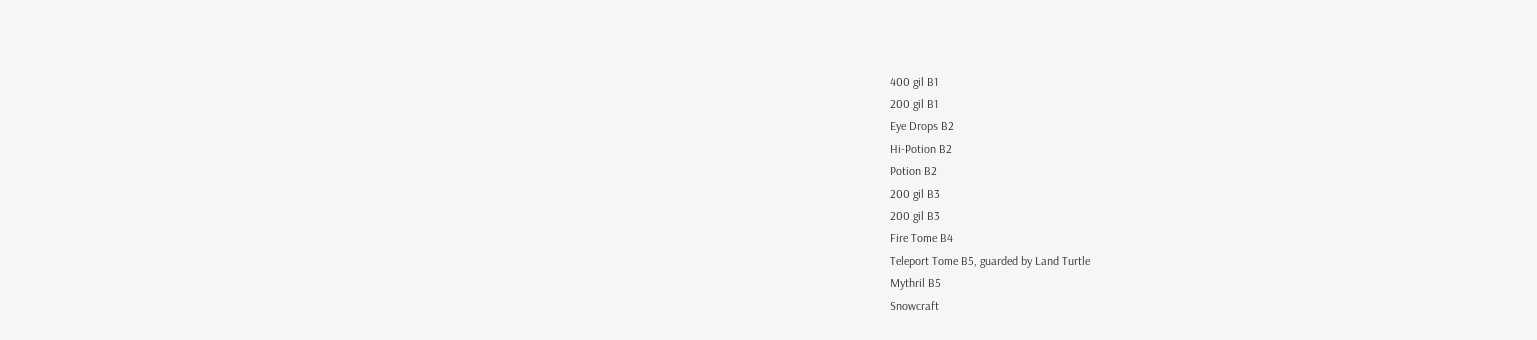400 gil B1
200 gil B1
Eye Drops B2
Hi-Potion B2
Potion B2
200 gil B3
200 gil B3
Fire Tome B4
Teleport Tome B5, guarded by Land Turtle
Mythril B5
Snowcraft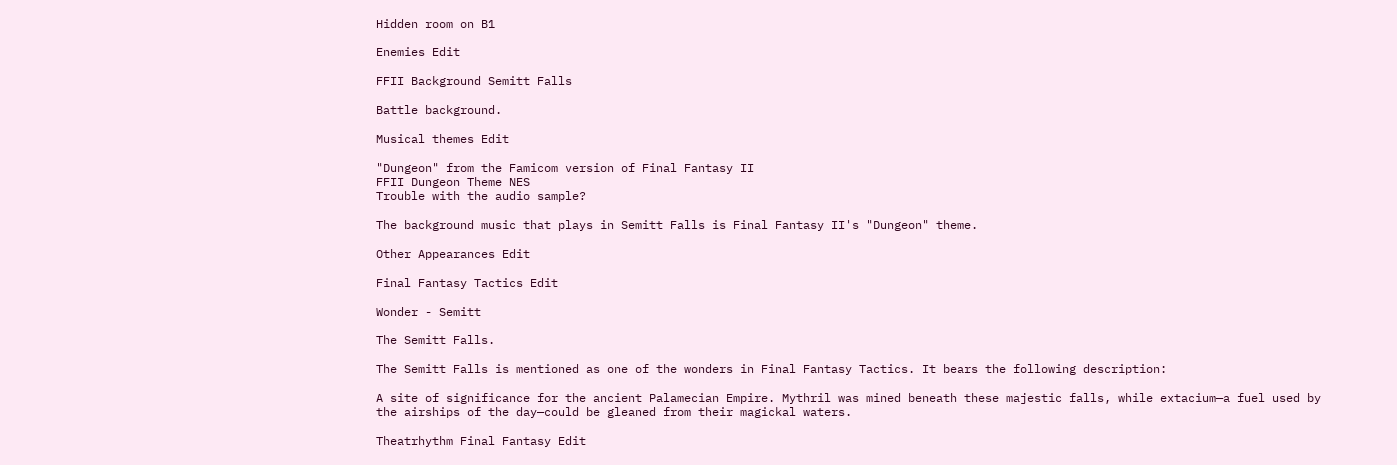Hidden room on B1

Enemies Edit

FFII Background Semitt Falls

Battle background.

Musical themes Edit

"Dungeon" from the Famicom version of Final Fantasy II
FFII Dungeon Theme NES
Trouble with the audio sample?

The background music that plays in Semitt Falls is Final Fantasy II's "Dungeon" theme.

Other Appearances Edit

Final Fantasy Tactics Edit

Wonder - Semitt

The Semitt Falls.

The Semitt Falls is mentioned as one of the wonders in Final Fantasy Tactics. It bears the following description:

A site of significance for the ancient Palamecian Empire. Mythril was mined beneath these majestic falls, while extacium—a fuel used by the airships of the day—could be gleaned from their magickal waters.

Theatrhythm Final Fantasy Edit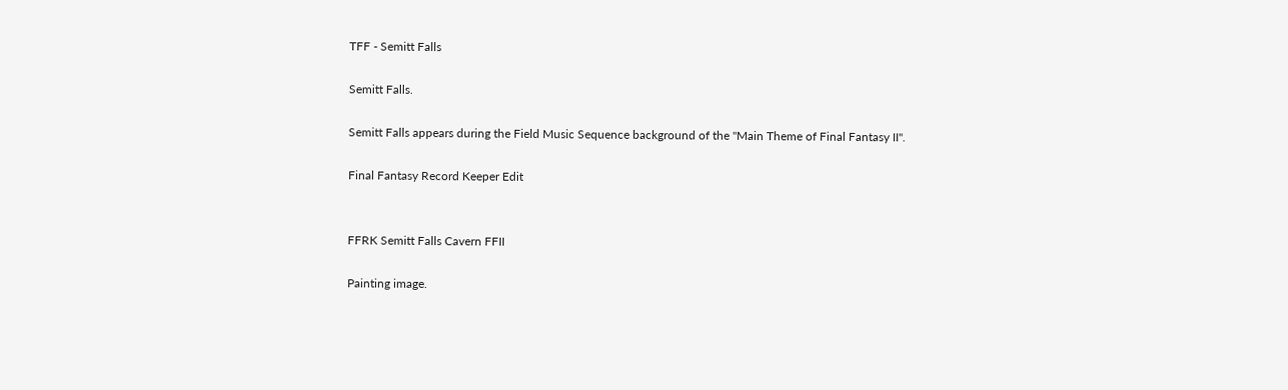TFF - Semitt Falls

Semitt Falls.

Semitt Falls appears during the Field Music Sequence background of the "Main Theme of Final Fantasy II".

Final Fantasy Record Keeper Edit


FFRK Semitt Falls Cavern FFII

Painting image.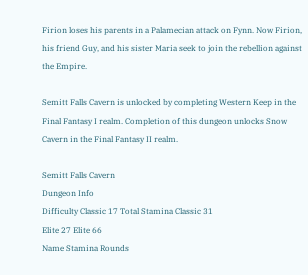Firion loses his parents in a Palamecian attack on Fynn. Now Firion, his friend Guy, and his sister Maria seek to join the rebellion against the Empire.

Semitt Falls Cavern is unlocked by completing Western Keep in the Final Fantasy I realm. Completion of this dungeon unlocks Snow Cavern in the Final Fantasy II realm.

Semitt Falls Cavern
Dungeon Info
Difficulty Classic 17 Total Stamina Classic 31
Elite 27 Elite 66
Name Stamina Rounds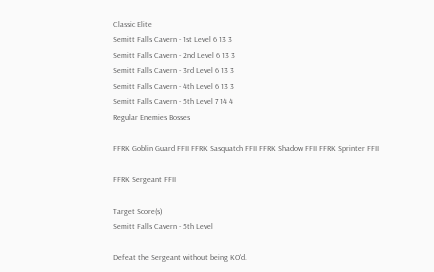Classic Elite
Semitt Falls Cavern - 1st Level 6 13 3
Semitt Falls Cavern - 2nd Level 6 13 3
Semitt Falls Cavern - 3rd Level 6 13 3
Semitt Falls Cavern - 4th Level 6 13 3
Semitt Falls Cavern - 5th Level 7 14 4
Regular Enemies Bosses

FFRK Goblin Guard FFII FFRK Sasquatch FFII FFRK Shadow FFII FFRK Sprinter FFII

FFRK Sergeant FFII

Target Score(s)
Semitt Falls Cavern - 5th Level

Defeat the Sergeant without being KO'd.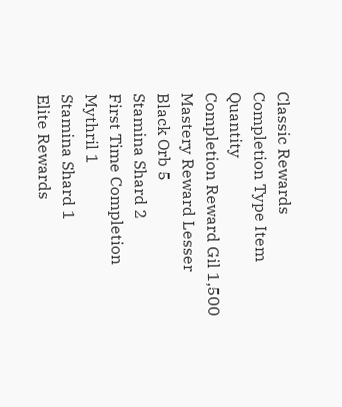Classic Rewards
Completion Type Item Quantity
Completion Reward Gil 1,500
Mastery Reward Lesser Black Orb 5
Stamina Shard 2
First Time Completion Mythril 1
Stamina Shard 1
Elite Rewards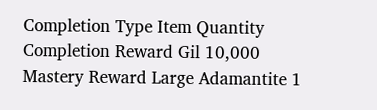Completion Type Item Quantity
Completion Reward Gil 10,000
Mastery Reward Large Adamantite 1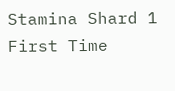Stamina Shard 1
First Time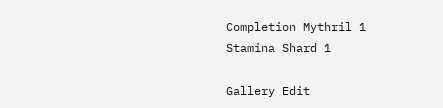Completion Mythril 1
Stamina Shard 1

Gallery Edit